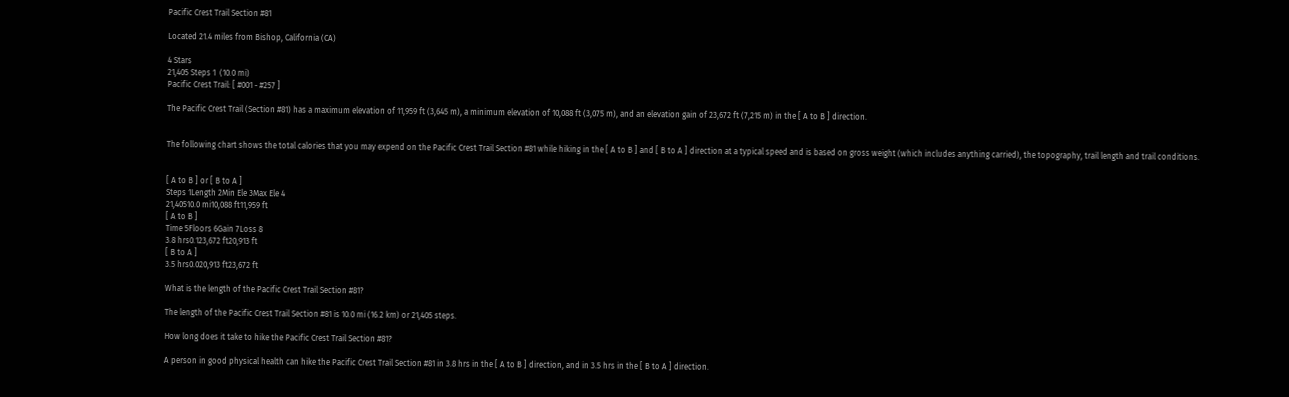Pacific Crest Trail Section #81

Located 21.4 miles from Bishop, California (CA)

4 Stars
21,405 Steps 1  (10.0 mi)
Pacific Crest Trail: [ #001 - #257 ]

The Pacific Crest Trail (Section #81) has a maximum elevation of 11,959 ft (3,645 m), a minimum elevation of 10,088 ft (3,075 m), and an elevation gain of 23,672 ft (7,215 m) in the [ A to B ] direction.


The following chart shows the total calories that you may expend on the Pacific Crest Trail Section #81 while hiking in the [ A to B ] and [ B to A ] direction at a typical speed and is based on gross weight (which includes anything carried), the topography, trail length and trail conditions.


[ A to B ] or [ B to A ]
Steps 1Length 2Min Ele 3Max Ele 4
21,40510.0 mi10,088 ft11,959 ft
[ A to B ]
Time 5Floors 6Gain 7Loss 8
3.8 hrs0.123,672 ft20,913 ft
[ B to A ]
3.5 hrs0.020,913 ft23,672 ft

What is the length of the Pacific Crest Trail Section #81?

The length of the Pacific Crest Trail Section #81 is 10.0 mi (16.2 km) or 21,405 steps.

How long does it take to hike the Pacific Crest Trail Section #81?

A person in good physical health can hike the Pacific Crest Trail Section #81 in 3.8 hrs in the [ A to B ] direction, and in 3.5 hrs in the [ B to A ] direction.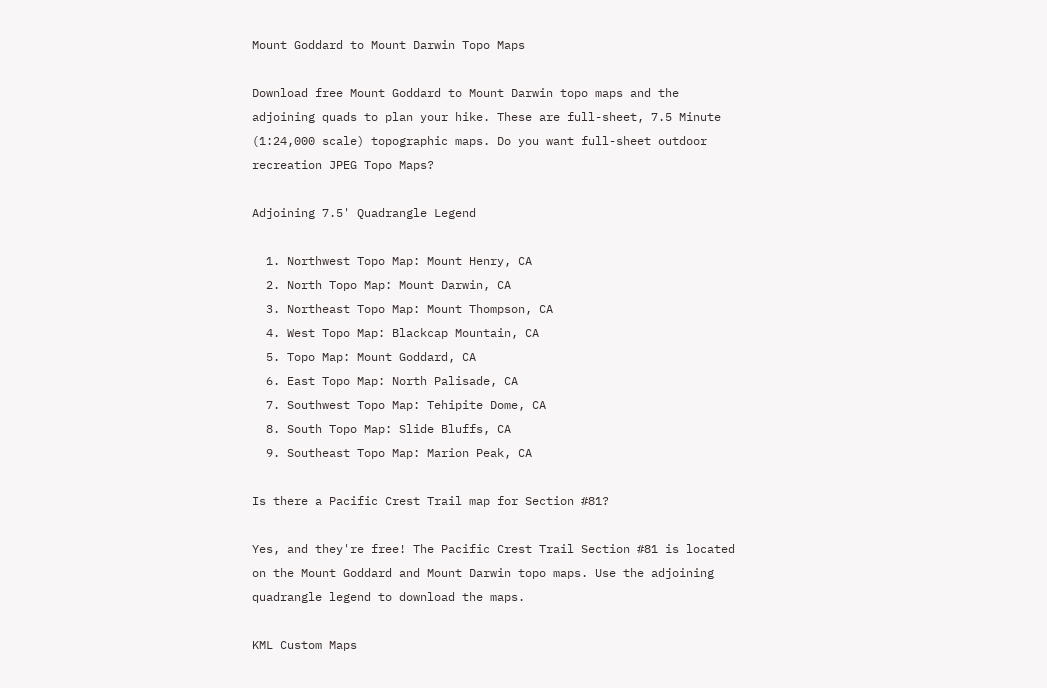Mount Goddard to Mount Darwin Topo Maps

Download free Mount Goddard to Mount Darwin topo maps and the adjoining quads to plan your hike. These are full-sheet, 7.5 Minute (1:24,000 scale) topographic maps. Do you want full-sheet outdoor recreation JPEG Topo Maps?

Adjoining 7.5' Quadrangle Legend

  1. Northwest Topo Map: Mount Henry, CA
  2. North Topo Map: Mount Darwin, CA
  3. Northeast Topo Map: Mount Thompson, CA
  4. West Topo Map: Blackcap Mountain, CA
  5. Topo Map: Mount Goddard, CA
  6. East Topo Map: North Palisade, CA
  7. Southwest Topo Map: Tehipite Dome, CA
  8. South Topo Map: Slide Bluffs, CA
  9. Southeast Topo Map: Marion Peak, CA

Is there a Pacific Crest Trail map for Section #81?

Yes, and they're free! The Pacific Crest Trail Section #81 is located on the Mount Goddard and Mount Darwin topo maps. Use the adjoining quadrangle legend to download the maps.

KML Custom Maps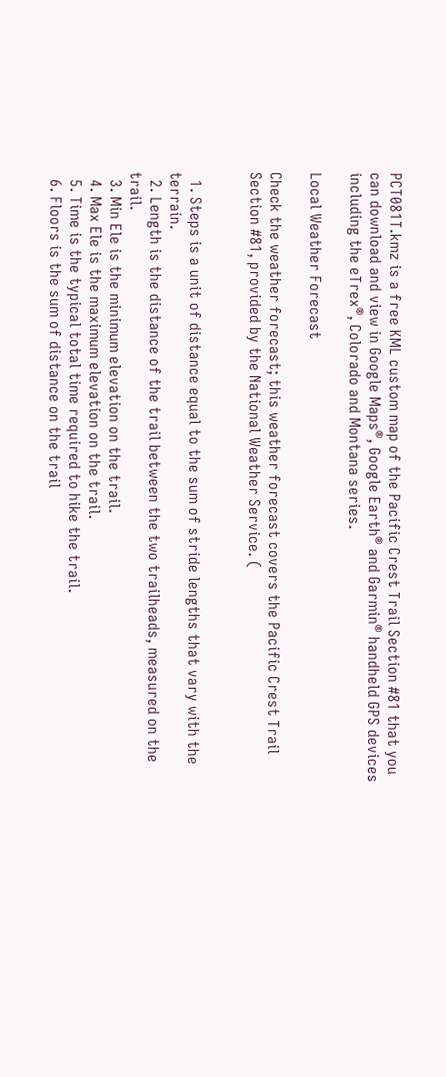PCT081T.kmz is a free KML custom map of the Pacific Crest Trail Section #81 that you can download and view in Google Maps®, Google Earth® and Garmin® handheld GPS devices including the eTrex®, Colorado and Montana series.

Local Weather Forecast

Check the weather forecast; this weather forecast covers the Pacific Crest Trail Section #81, provided by the National Weather Service. (


  1. Steps is a unit of distance equal to the sum of stride lengths that vary with the terrain.
  2. Length is the distance of the trail between the two trailheads, measured on the trail.
  3. Min Ele is the minimum elevation on the trail.
  4. Max Ele is the maximum elevation on the trail.
  5. Time is the typical total time required to hike the trail.
  6. Floors is the sum of distance on the trail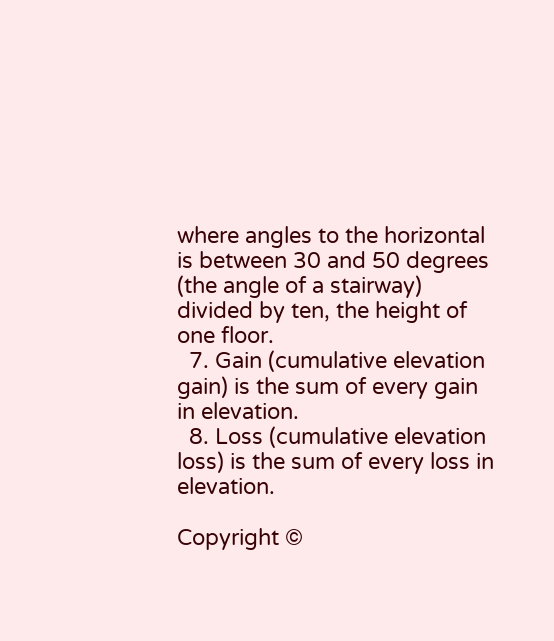where angles to the horizontal is between 30 and 50 degrees (the angle of a stairway) divided by ten, the height of one floor.
  7. Gain (cumulative elevation gain) is the sum of every gain in elevation.
  8. Loss (cumulative elevation loss) is the sum of every loss in elevation.

Copyright ©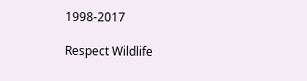1998-2017

Respect Wildlife